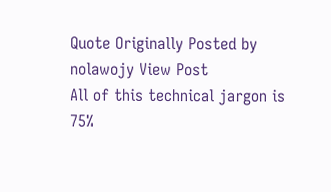Quote Originally Posted by nolawojy View Post
All of this technical jargon is 75%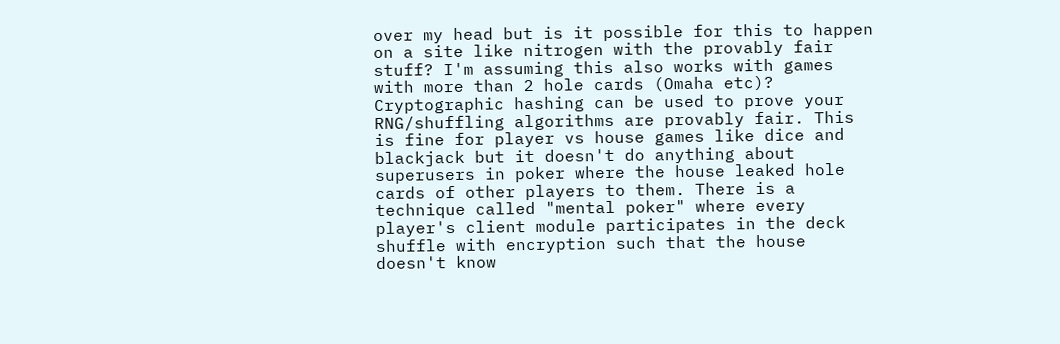over my head but is it possible for this to happen on a site like nitrogen with the provably fair stuff? I'm assuming this also works with games with more than 2 hole cards (Omaha etc)?
Cryptographic hashing can be used to prove your RNG/shuffling algorithms are provably fair. This is fine for player vs house games like dice and blackjack but it doesn't do anything about superusers in poker where the house leaked hole cards of other players to them. There is a technique called "mental poker" where every player's client module participates in the deck shuffle with encryption such that the house doesn't know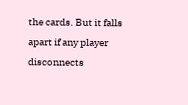the cards. But it falls apart if any player disconnects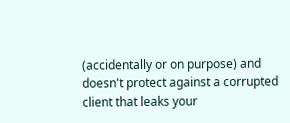(accidentally or on purpose) and doesn't protect against a corrupted client that leaks your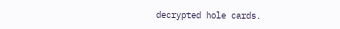decrypted hole cards.